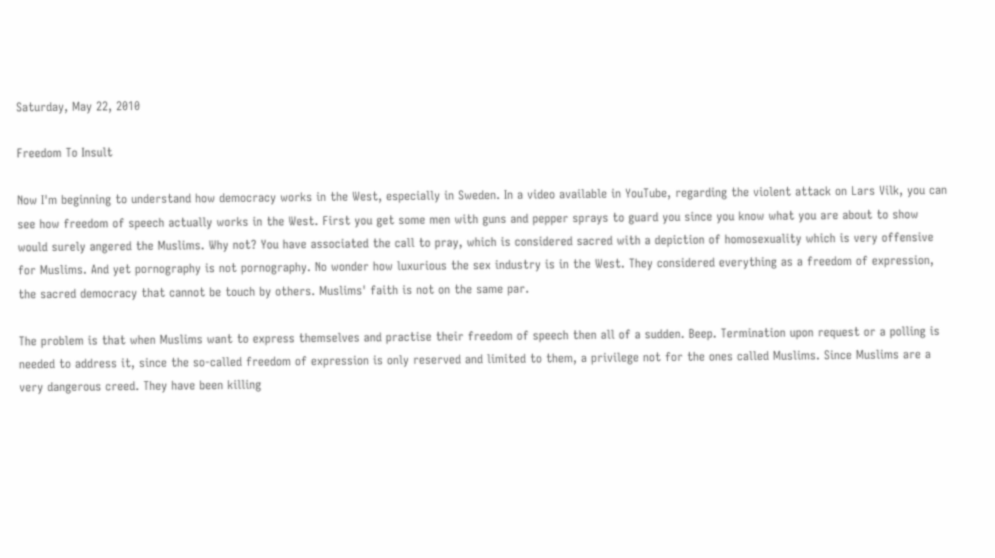Saturday, May 22, 2010

Freedom To Insult

Now I'm beginning to understand how democracy works in the West, especially in Sweden. In a video available in YouTube, regarding the violent attack on Lars Vilk, you can see how freedom of speech actually works in the West. First you get some men with guns and pepper sprays to guard you since you know what you are about to show would surely angered the Muslims. Why not? You have associated the call to pray, which is considered sacred with a depiction of homosexuality which is very offensive for Muslims. And yet pornography is not pornography. No wonder how luxurious the sex industry is in the West. They considered everything as a freedom of expression, the sacred democracy that cannot be touch by others. Muslims' faith is not on the same par.

The problem is that when Muslims want to express themselves and practise their freedom of speech then all of a sudden. Beep. Termination upon request or a polling is needed to address it, since the so-called freedom of expression is only reserved and limited to them, a privilege not for the ones called Muslims. Since Muslims are a very dangerous creed. They have been killing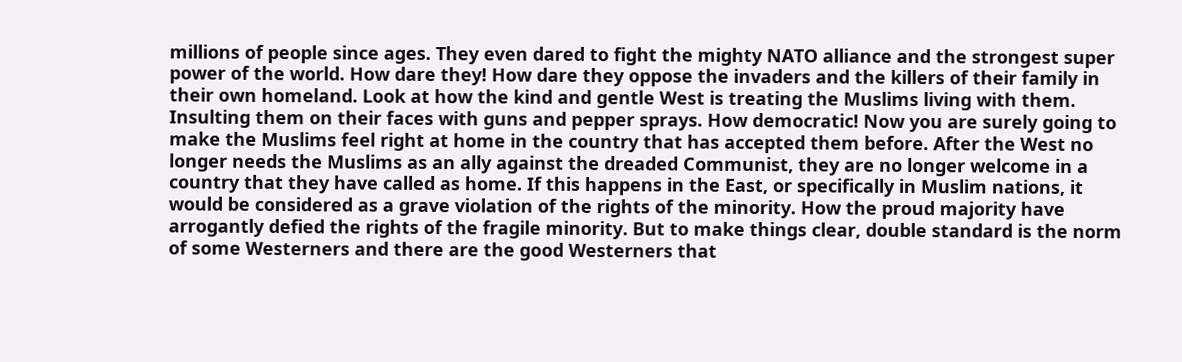millions of people since ages. They even dared to fight the mighty NATO alliance and the strongest super power of the world. How dare they! How dare they oppose the invaders and the killers of their family in their own homeland. Look at how the kind and gentle West is treating the Muslims living with them. Insulting them on their faces with guns and pepper sprays. How democratic! Now you are surely going to make the Muslims feel right at home in the country that has accepted them before. After the West no longer needs the Muslims as an ally against the dreaded Communist, they are no longer welcome in a country that they have called as home. If this happens in the East, or specifically in Muslim nations, it would be considered as a grave violation of the rights of the minority. How the proud majority have arrogantly defied the rights of the fragile minority. But to make things clear, double standard is the norm of some Westerners and there are the good Westerners that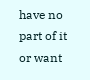have no part of it or want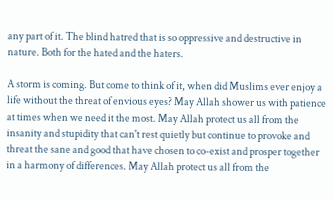any part of it. The blind hatred that is so oppressive and destructive in nature. Both for the hated and the haters.

A storm is coming. But come to think of it, when did Muslims ever enjoy a life without the threat of envious eyes? May Allah shower us with patience at times when we need it the most. May Allah protect us all from the insanity and stupidity that can't rest quietly but continue to provoke and threat the sane and good that have chosen to co-exist and prosper together in a harmony of differences. May Allah protect us all from the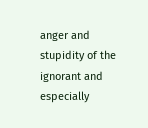anger and stupidity of the ignorant and especially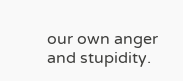our own anger and stupidity.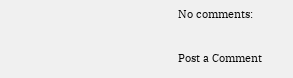No comments:

Post a Comment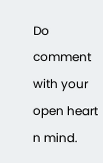Do comment with your open heart n mind.